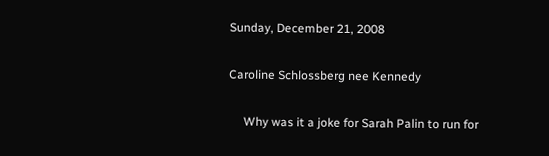Sunday, December 21, 2008

Caroline Schlossberg nee Kennedy

     Why was it a joke for Sarah Palin to run for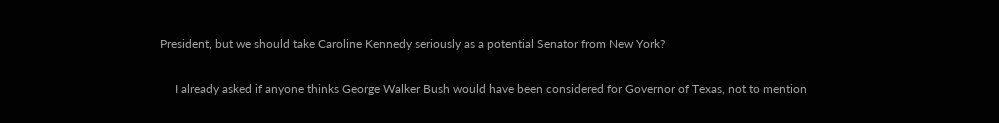President, but we should take Caroline Kennedy seriously as a potential Senator from New York?

     I already asked if anyone thinks George Walker Bush would have been considered for Governor of Texas, not to mention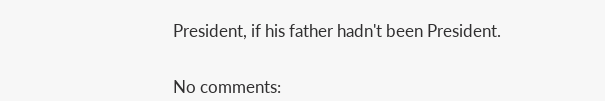President, if his father hadn't been President.


No comments: